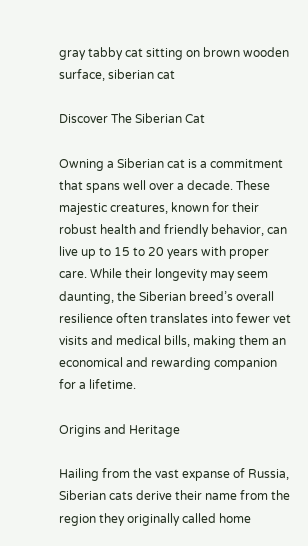gray tabby cat sitting on brown wooden surface, siberian cat

Discover The Siberian Cat

Owning a Siberian cat is a commitment that spans well over a decade. These majestic creatures, known for their robust health and friendly behavior, can live up to 15 to 20 years with proper care. While their longevity may seem daunting, the Siberian breed’s overall resilience often translates into fewer vet visits and medical bills, making them an economical and rewarding companion for a lifetime.

Origins and Heritage

Hailing from the vast expanse of Russia, Siberian cats derive their name from the region they originally called home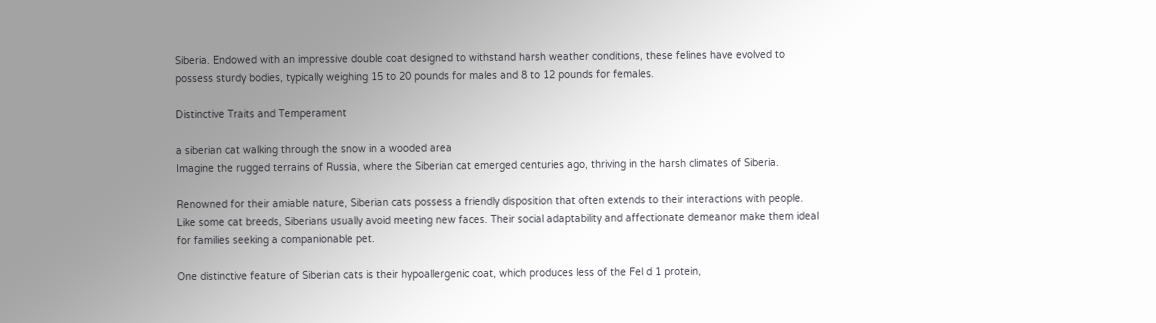Siberia. Endowed with an impressive double coat designed to withstand harsh weather conditions, these felines have evolved to possess sturdy bodies, typically weighing 15 to 20 pounds for males and 8 to 12 pounds for females.

Distinctive Traits and Temperament

a siberian cat walking through the snow in a wooded area
Imagine the rugged terrains of Russia, where the Siberian cat emerged centuries ago, thriving in the harsh climates of Siberia.

Renowned for their amiable nature, Siberian cats possess a friendly disposition that often extends to their interactions with people. Like some cat breeds, Siberians usually avoid meeting new faces. Their social adaptability and affectionate demeanor make them ideal for families seeking a companionable pet.

One distinctive feature of Siberian cats is their hypoallergenic coat, which produces less of the Fel d 1 protein,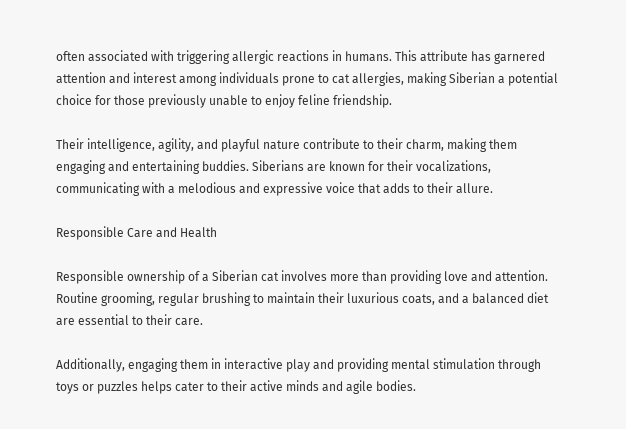often associated with triggering allergic reactions in humans. This attribute has garnered attention and interest among individuals prone to cat allergies, making Siberian a potential choice for those previously unable to enjoy feline friendship.

Their intelligence, agility, and playful nature contribute to their charm, making them engaging and entertaining buddies. Siberians are known for their vocalizations, communicating with a melodious and expressive voice that adds to their allure.

Responsible Care and Health

Responsible ownership of a Siberian cat involves more than providing love and attention. Routine grooming, regular brushing to maintain their luxurious coats, and a balanced diet are essential to their care.

Additionally, engaging them in interactive play and providing mental stimulation through toys or puzzles helps cater to their active minds and agile bodies.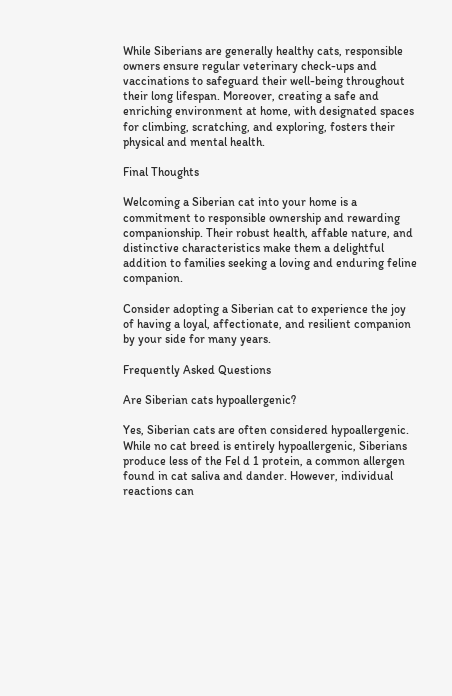While Siberians are generally healthy cats, responsible owners ensure regular veterinary check-ups and vaccinations to safeguard their well-being throughout their long lifespan. Moreover, creating a safe and enriching environment at home, with designated spaces for climbing, scratching, and exploring, fosters their physical and mental health.

Final Thoughts

Welcoming a Siberian cat into your home is a commitment to responsible ownership and rewarding companionship. Their robust health, affable nature, and distinctive characteristics make them a delightful addition to families seeking a loving and enduring feline companion.

Consider adopting a Siberian cat to experience the joy of having a loyal, affectionate, and resilient companion by your side for many years.

Frequently Asked Questions

Are Siberian cats hypoallergenic?

Yes, Siberian cats are often considered hypoallergenic. While no cat breed is entirely hypoallergenic, Siberians produce less of the Fel d 1 protein, a common allergen found in cat saliva and dander. However, individual reactions can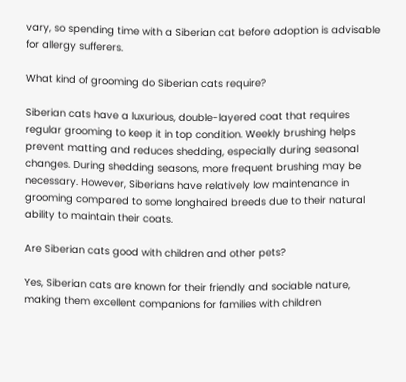vary, so spending time with a Siberian cat before adoption is advisable for allergy sufferers.

What kind of grooming do Siberian cats require?

Siberian cats have a luxurious, double-layered coat that requires regular grooming to keep it in top condition. Weekly brushing helps prevent matting and reduces shedding, especially during seasonal changes. During shedding seasons, more frequent brushing may be necessary. However, Siberians have relatively low maintenance in grooming compared to some longhaired breeds due to their natural ability to maintain their coats.

Are Siberian cats good with children and other pets?

Yes, Siberian cats are known for their friendly and sociable nature, making them excellent companions for families with children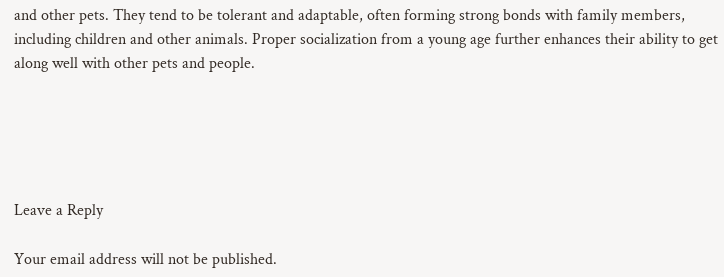and other pets. They tend to be tolerant and adaptable, often forming strong bonds with family members, including children and other animals. Proper socialization from a young age further enhances their ability to get along well with other pets and people.





Leave a Reply

Your email address will not be published.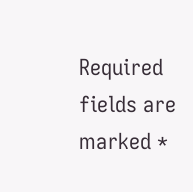Required fields are marked *